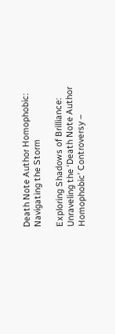Death Note Author Homophobic: Navigating the Storm

Exploring Shadows of Brilliance: Unraveling the ‘Death Note Author Homophobic’ Controversy –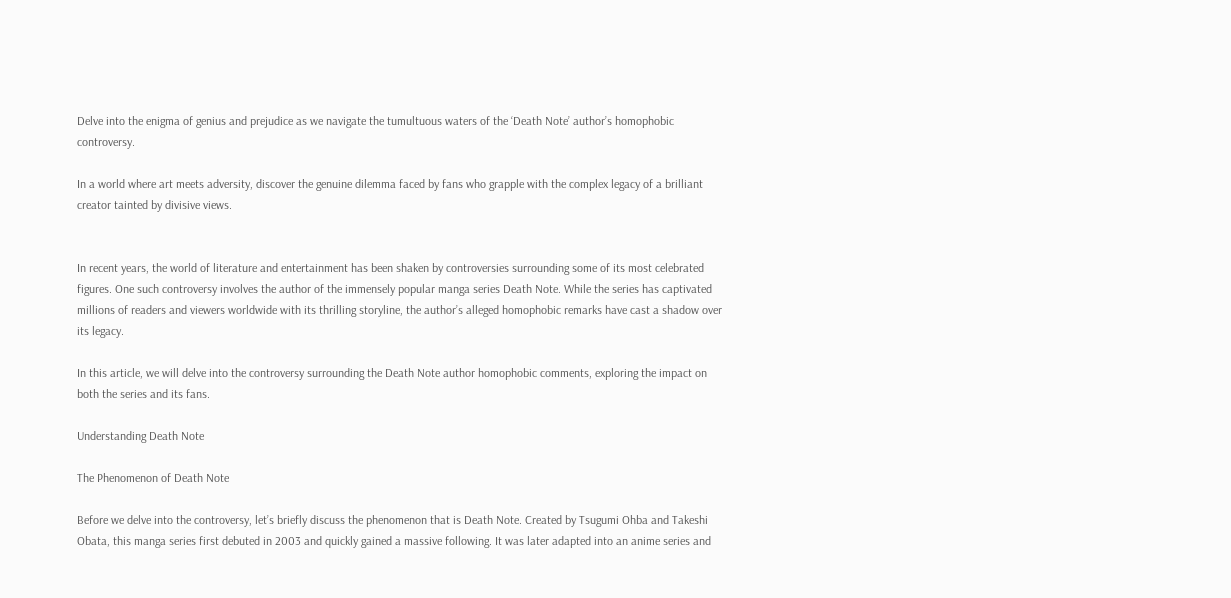Delve into the enigma of genius and prejudice as we navigate the tumultuous waters of the ‘Death Note’ author’s homophobic controversy.

In a world where art meets adversity, discover the genuine dilemma faced by fans who grapple with the complex legacy of a brilliant creator tainted by divisive views.


In recent years, the world of literature and entertainment has been shaken by controversies surrounding some of its most celebrated figures. One such controversy involves the author of the immensely popular manga series Death Note. While the series has captivated millions of readers and viewers worldwide with its thrilling storyline, the author’s alleged homophobic remarks have cast a shadow over its legacy.

In this article, we will delve into the controversy surrounding the Death Note author homophobic comments, exploring the impact on both the series and its fans.

Understanding Death Note

The Phenomenon of Death Note

Before we delve into the controversy, let’s briefly discuss the phenomenon that is Death Note. Created by Tsugumi Ohba and Takeshi Obata, this manga series first debuted in 2003 and quickly gained a massive following. It was later adapted into an anime series and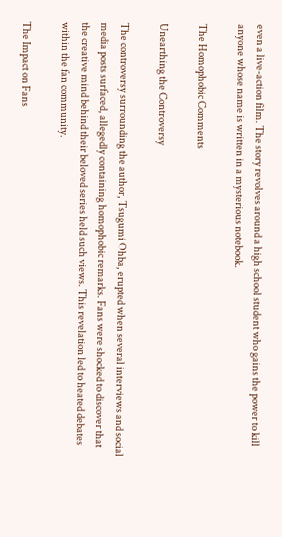even a live-action film. The story revolves around a high school student who gains the power to kill anyone whose name is written in a mysterious notebook.

The Homophobic Comments

Unearthing the Controversy

The controversy surrounding the author, Tsugumi Ohba, erupted when several interviews and social media posts surfaced, allegedly containing homophobic remarks. Fans were shocked to discover that the creative mind behind their beloved series held such views. This revelation led to heated debates within the fan community.

The Impact on Fans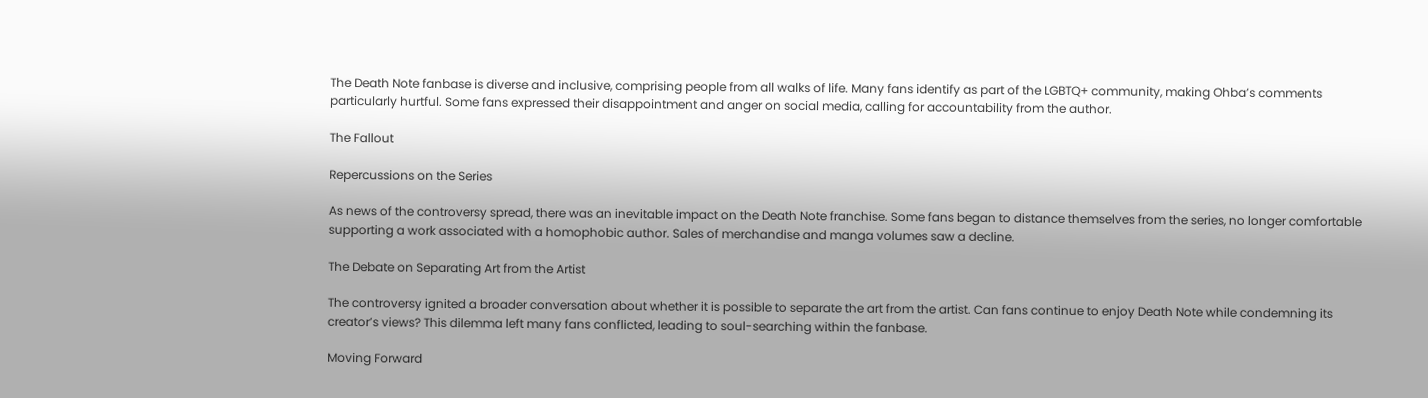The Death Note fanbase is diverse and inclusive, comprising people from all walks of life. Many fans identify as part of the LGBTQ+ community, making Ohba’s comments particularly hurtful. Some fans expressed their disappointment and anger on social media, calling for accountability from the author.

The Fallout

Repercussions on the Series

As news of the controversy spread, there was an inevitable impact on the Death Note franchise. Some fans began to distance themselves from the series, no longer comfortable supporting a work associated with a homophobic author. Sales of merchandise and manga volumes saw a decline.

The Debate on Separating Art from the Artist

The controversy ignited a broader conversation about whether it is possible to separate the art from the artist. Can fans continue to enjoy Death Note while condemning its creator’s views? This dilemma left many fans conflicted, leading to soul-searching within the fanbase.

Moving Forward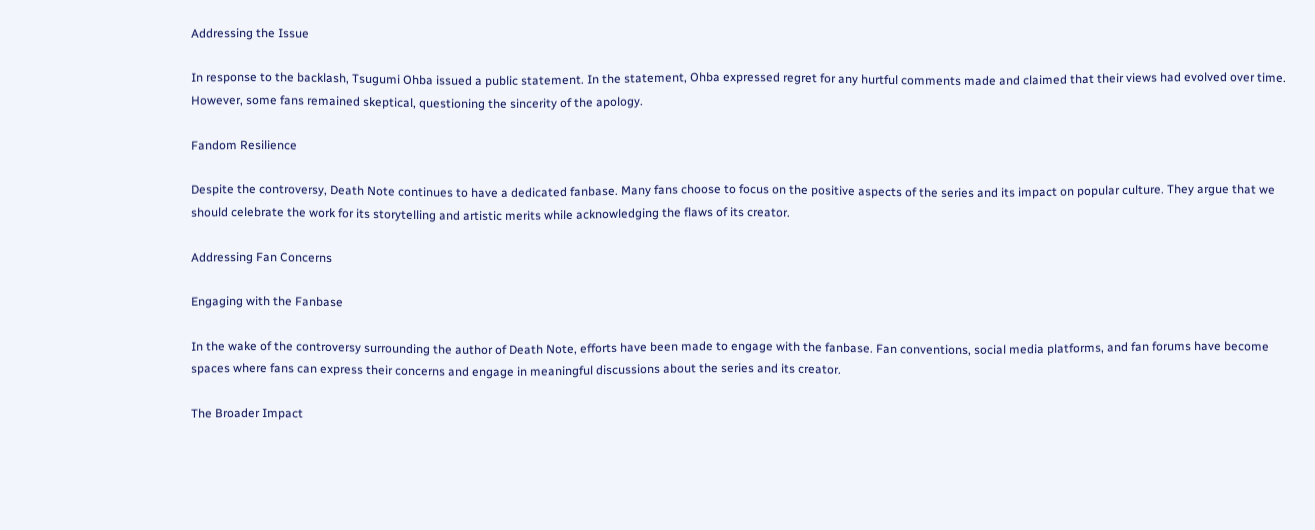Addressing the Issue

In response to the backlash, Tsugumi Ohba issued a public statement. In the statement, Ohba expressed regret for any hurtful comments made and claimed that their views had evolved over time. However, some fans remained skeptical, questioning the sincerity of the apology.

Fandom Resilience

Despite the controversy, Death Note continues to have a dedicated fanbase. Many fans choose to focus on the positive aspects of the series and its impact on popular culture. They argue that we should celebrate the work for its storytelling and artistic merits while acknowledging the flaws of its creator.

Addressing Fan Concerns

Engaging with the Fanbase

In the wake of the controversy surrounding the author of Death Note, efforts have been made to engage with the fanbase. Fan conventions, social media platforms, and fan forums have become spaces where fans can express their concerns and engage in meaningful discussions about the series and its creator.

The Broader Impact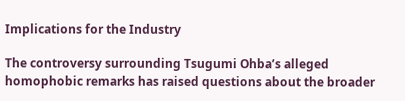Implications for the Industry

The controversy surrounding Tsugumi Ohba’s alleged homophobic remarks has raised questions about the broader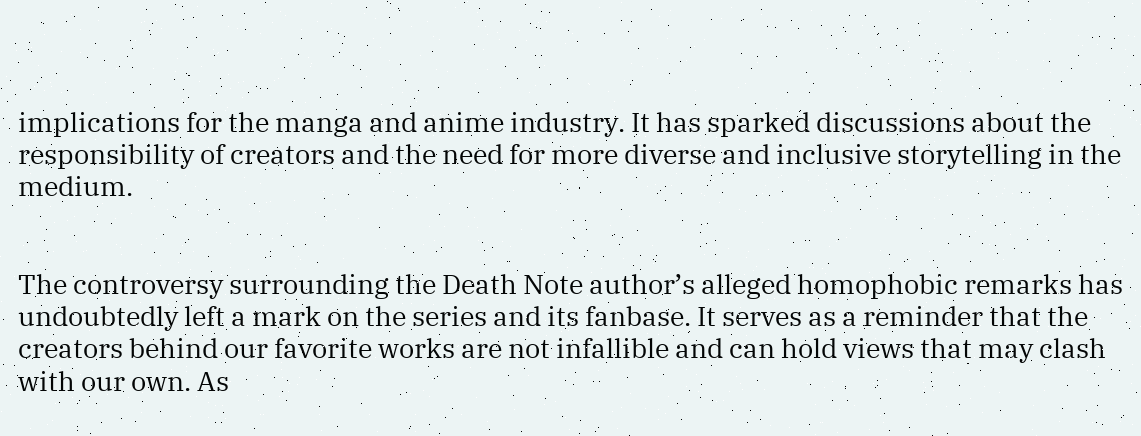implications for the manga and anime industry. It has sparked discussions about the responsibility of creators and the need for more diverse and inclusive storytelling in the medium.


The controversy surrounding the Death Note author’s alleged homophobic remarks has undoubtedly left a mark on the series and its fanbase. It serves as a reminder that the creators behind our favorite works are not infallible and can hold views that may clash with our own. As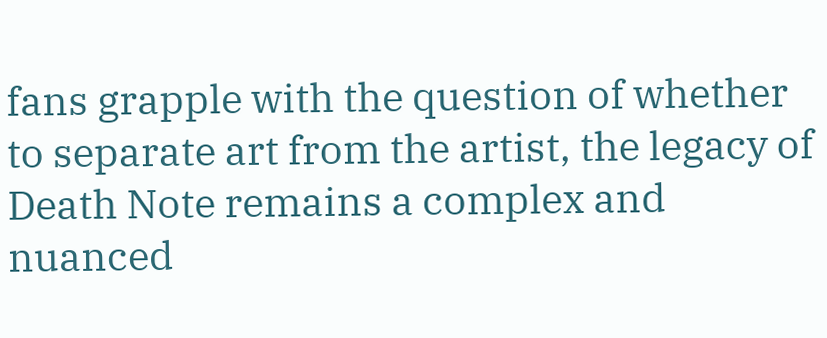fans grapple with the question of whether to separate art from the artist, the legacy of Death Note remains a complex and nuanced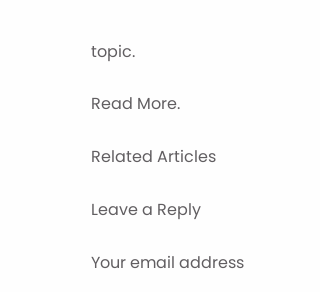topic.

Read More.

Related Articles

Leave a Reply

Your email address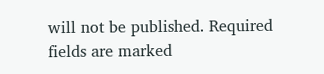will not be published. Required fields are marked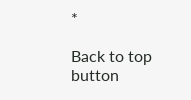*

Back to top button